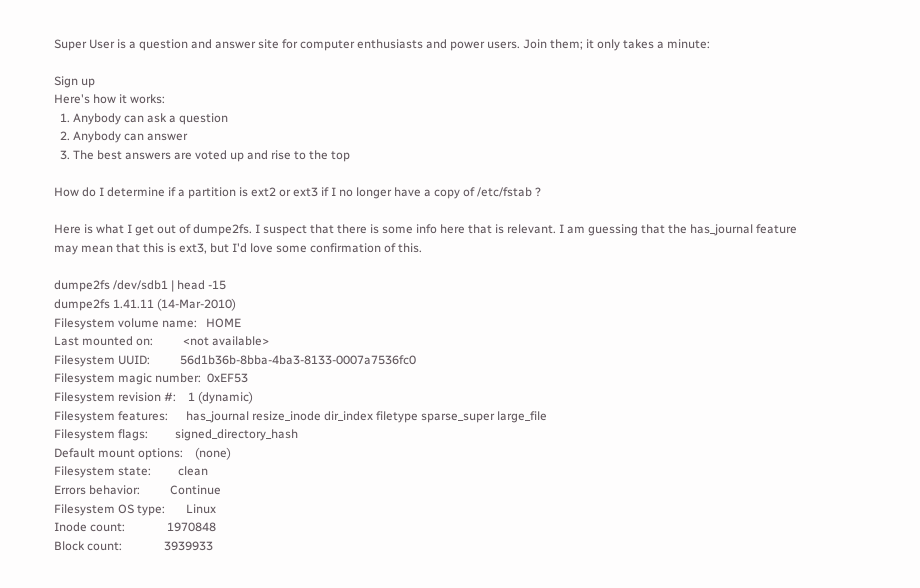Super User is a question and answer site for computer enthusiasts and power users. Join them; it only takes a minute:

Sign up
Here's how it works:
  1. Anybody can ask a question
  2. Anybody can answer
  3. The best answers are voted up and rise to the top

How do I determine if a partition is ext2 or ext3 if I no longer have a copy of /etc/fstab ?

Here is what I get out of dumpe2fs. I suspect that there is some info here that is relevant. I am guessing that the has_journal feature may mean that this is ext3, but I'd love some confirmation of this.

dumpe2fs /dev/sdb1 | head -15
dumpe2fs 1.41.11 (14-Mar-2010)
Filesystem volume name:   HOME
Last mounted on:          <not available>
Filesystem UUID:          56d1b36b-8bba-4ba3-8133-0007a7536fc0
Filesystem magic number:  0xEF53
Filesystem revision #:    1 (dynamic)
Filesystem features:      has_journal resize_inode dir_index filetype sparse_super large_file
Filesystem flags:         signed_directory_hash
Default mount options:    (none)
Filesystem state:         clean
Errors behavior:          Continue
Filesystem OS type:       Linux
Inode count:              1970848
Block count:              3939933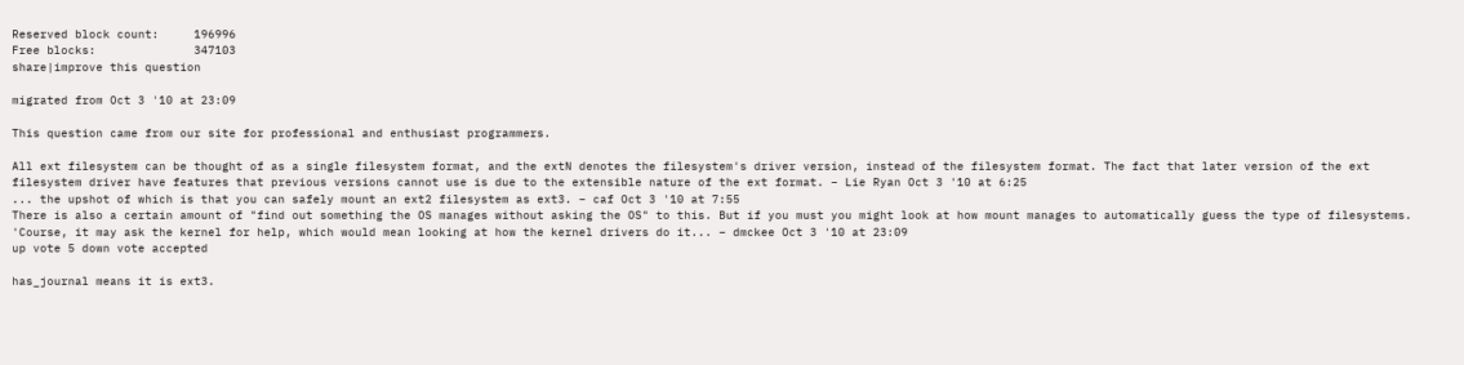Reserved block count:     196996
Free blocks:              347103
share|improve this question

migrated from Oct 3 '10 at 23:09

This question came from our site for professional and enthusiast programmers.

All ext filesystem can be thought of as a single filesystem format, and the extN denotes the filesystem's driver version, instead of the filesystem format. The fact that later version of the ext filesystem driver have features that previous versions cannot use is due to the extensible nature of the ext format. – Lie Ryan Oct 3 '10 at 6:25
... the upshot of which is that you can safely mount an ext2 filesystem as ext3. – caf Oct 3 '10 at 7:55
There is also a certain amount of "find out something the OS manages without asking the OS" to this. But if you must you might look at how mount manages to automatically guess the type of filesystems. 'Course, it may ask the kernel for help, which would mean looking at how the kernel drivers do it... – dmckee Oct 3 '10 at 23:09
up vote 5 down vote accepted

has_journal means it is ext3.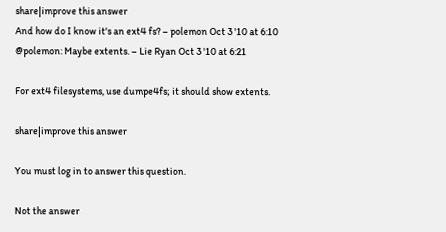share|improve this answer
And how do I know it's an ext4 fs? – polemon Oct 3 '10 at 6:10
@polemon: Maybe extents. – Lie Ryan Oct 3 '10 at 6:21

For ext4 filesystems, use dumpe4fs; it should show extents.

share|improve this answer

You must log in to answer this question.

Not the answer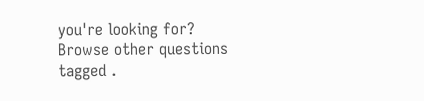you're looking for? Browse other questions tagged .